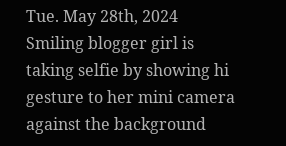Tue. May 28th, 2024
Smiling blogger girl is taking selfie by showing hi gesture to her mini camera against the background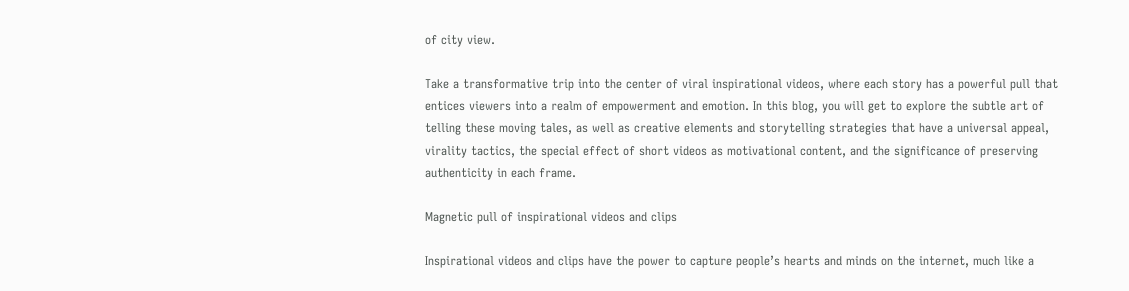of city view.

Take a transformative trip into the center of viral inspirational videos, where each story has a powerful pull that entices viewers into a realm of empowerment and emotion. In this blog, you will get to explore the subtle art of telling these moving tales, as well as creative elements and storytelling strategies that have a universal appeal, virality tactics, the special effect of short videos as motivational content, and the significance of preserving authenticity in each frame.

Magnetic pull of inspirational videos and clips

Inspirational videos and clips have the power to capture people’s hearts and minds on the internet, much like a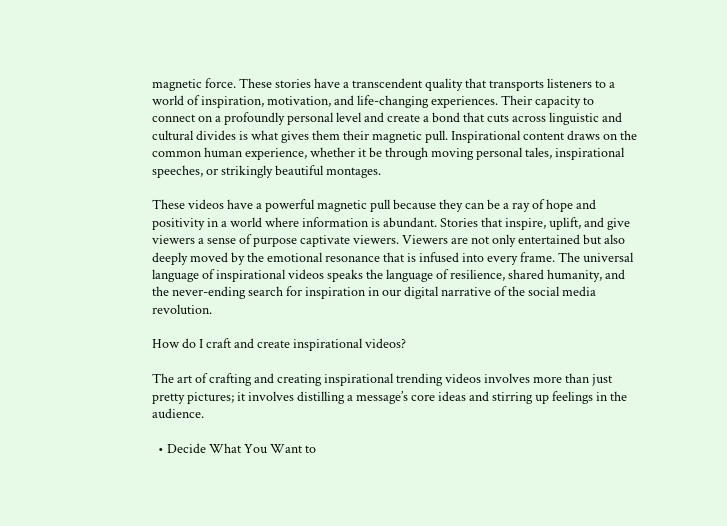magnetic force. These stories have a transcendent quality that transports listeners to a world of inspiration, motivation, and life-changing experiences. Their capacity to connect on a profoundly personal level and create a bond that cuts across linguistic and cultural divides is what gives them their magnetic pull. Inspirational content draws on the common human experience, whether it be through moving personal tales, inspirational speeches, or strikingly beautiful montages.

These videos have a powerful magnetic pull because they can be a ray of hope and positivity in a world where information is abundant. Stories that inspire, uplift, and give viewers a sense of purpose captivate viewers. Viewers are not only entertained but also deeply moved by the emotional resonance that is infused into every frame. The universal language of inspirational videos speaks the language of resilience, shared humanity, and the never-ending search for inspiration in our digital narrative of the social media revolution.

How do I craft and create inspirational videos?

The art of crafting and creating inspirational trending videos involves more than just pretty pictures; it involves distilling a message’s core ideas and stirring up feelings in the audience.

  • Decide What You Want to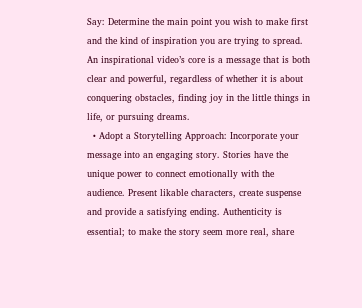Say: Determine the main point you wish to make first and the kind of inspiration you are trying to spread. An inspirational video’s core is a message that is both clear and powerful, regardless of whether it is about conquering obstacles, finding joy in the little things in life, or pursuing dreams.
  • Adopt a Storytelling Approach: Incorporate your message into an engaging story. Stories have the unique power to connect emotionally with the audience. Present likable characters, create suspense and provide a satisfying ending. Authenticity is essential; to make the story seem more real, share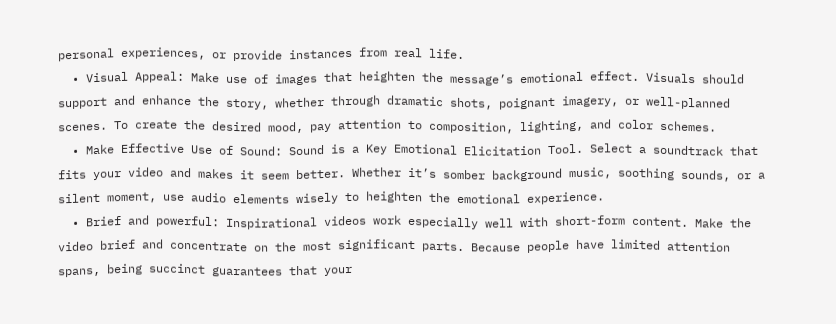personal experiences, or provide instances from real life.
  • Visual Appeal: Make use of images that heighten the message’s emotional effect. Visuals should support and enhance the story, whether through dramatic shots, poignant imagery, or well-planned scenes. To create the desired mood, pay attention to composition, lighting, and color schemes.
  • Make Effective Use of Sound: Sound is a Key Emotional Elicitation Tool. Select a soundtrack that fits your video and makes it seem better. Whether it’s somber background music, soothing sounds, or a silent moment, use audio elements wisely to heighten the emotional experience.
  • Brief and powerful: Inspirational videos work especially well with short-form content. Make the video brief and concentrate on the most significant parts. Because people have limited attention spans, being succinct guarantees that your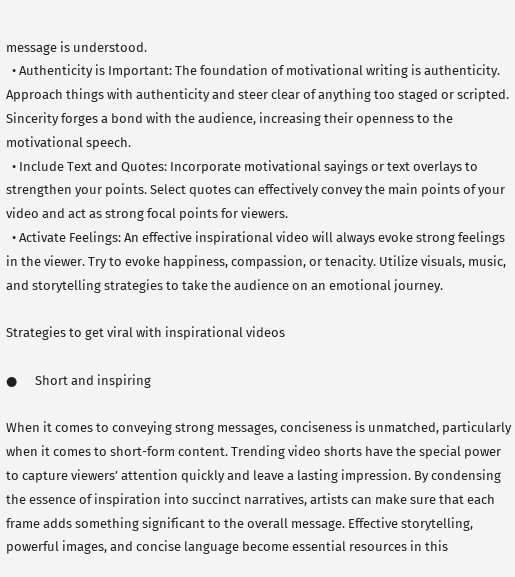message is understood.
  • Authenticity is Important: The foundation of motivational writing is authenticity. Approach things with authenticity and steer clear of anything too staged or scripted. Sincerity forges a bond with the audience, increasing their openness to the motivational speech.
  • Include Text and Quotes: Incorporate motivational sayings or text overlays to strengthen your points. Select quotes can effectively convey the main points of your video and act as strong focal points for viewers.
  • Activate Feelings: An effective inspirational video will always evoke strong feelings in the viewer. Try to evoke happiness, compassion, or tenacity. Utilize visuals, music, and storytelling strategies to take the audience on an emotional journey.

Strategies to get viral with inspirational videos

●      Short and inspiring

When it comes to conveying strong messages, conciseness is unmatched, particularly when it comes to short-form content. Trending video shorts have the special power to capture viewers’ attention quickly and leave a lasting impression. By condensing the essence of inspiration into succinct narratives, artists can make sure that each frame adds something significant to the overall message. Effective storytelling, powerful images, and concise language become essential resources in this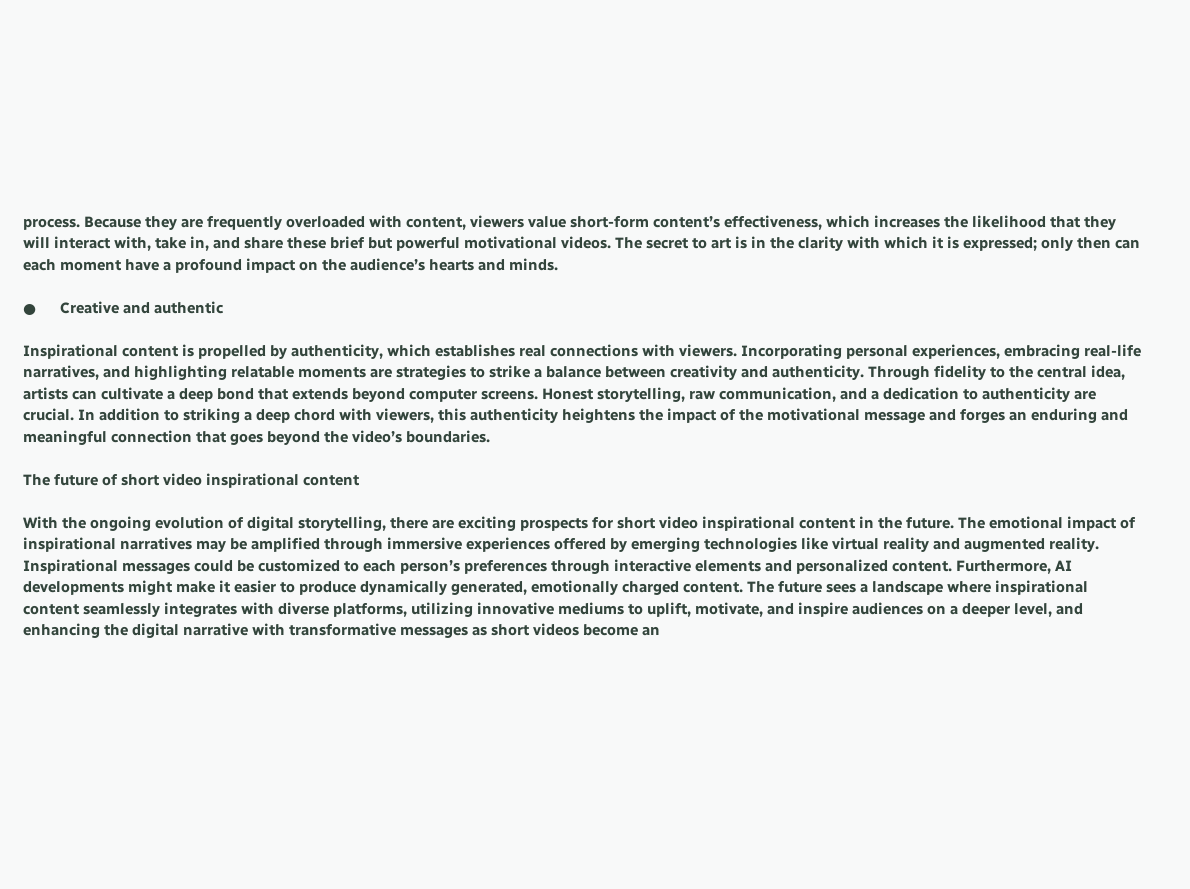process. Because they are frequently overloaded with content, viewers value short-form content’s effectiveness, which increases the likelihood that they will interact with, take in, and share these brief but powerful motivational videos. The secret to art is in the clarity with which it is expressed; only then can each moment have a profound impact on the audience’s hearts and minds.

●      Creative and authentic

Inspirational content is propelled by authenticity, which establishes real connections with viewers. Incorporating personal experiences, embracing real-life narratives, and highlighting relatable moments are strategies to strike a balance between creativity and authenticity. Through fidelity to the central idea, artists can cultivate a deep bond that extends beyond computer screens. Honest storytelling, raw communication, and a dedication to authenticity are crucial. In addition to striking a deep chord with viewers, this authenticity heightens the impact of the motivational message and forges an enduring and meaningful connection that goes beyond the video’s boundaries.

The future of short video inspirational content

With the ongoing evolution of digital storytelling, there are exciting prospects for short video inspirational content in the future. The emotional impact of inspirational narratives may be amplified through immersive experiences offered by emerging technologies like virtual reality and augmented reality. Inspirational messages could be customized to each person’s preferences through interactive elements and personalized content. Furthermore, AI developments might make it easier to produce dynamically generated, emotionally charged content. The future sees a landscape where inspirational content seamlessly integrates with diverse platforms, utilizing innovative mediums to uplift, motivate, and inspire audiences on a deeper level, and enhancing the digital narrative with transformative messages as short videos become an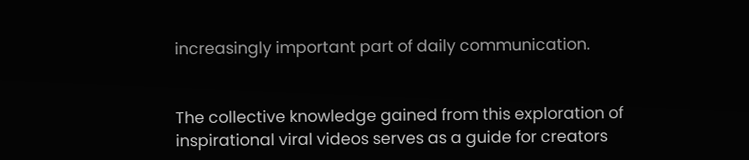increasingly important part of daily communication.


The collective knowledge gained from this exploration of inspirational viral videos serves as a guide for creators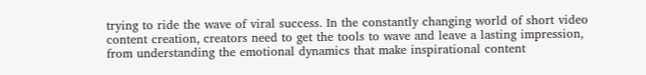trying to ride the wave of viral success. In the constantly changing world of short video content creation, creators need to get the tools to wave and leave a lasting impression, from understanding the emotional dynamics that make inspirational content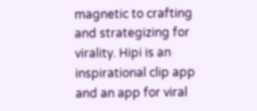magnetic to crafting and strategizing for virality. Hipi is an inspirational clip app and an app for viral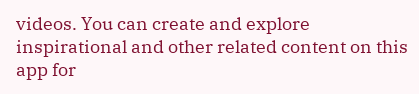videos. You can create and explore inspirational and other related content on this app for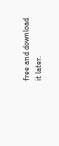free and download it later.